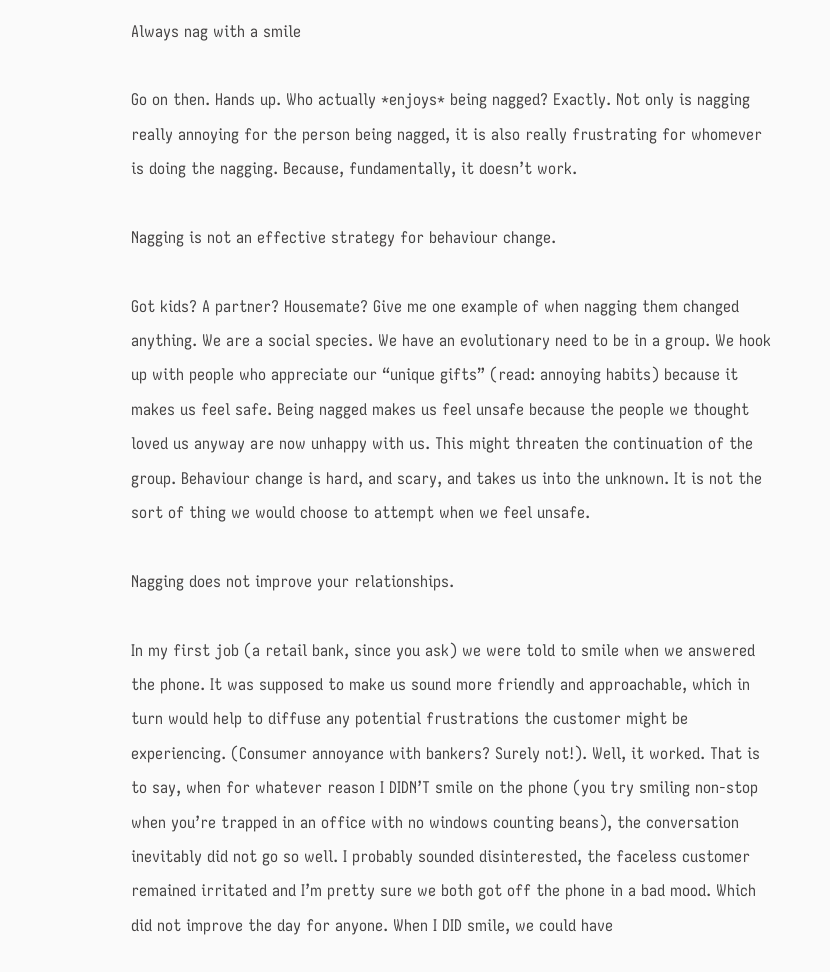Always nag with a smile

Go on then. Hands up. Who actually *enjoys* being nagged? Exactly. Not only is nagging really annoying for the person being nagged, it is also really frustrating for whomever is doing the nagging. Because, fundamentally, it doesn’t work.

Nagging is not an effective strategy for behaviour change.

Got kids? A partner? Housemate? Give me one example of when nagging them changed anything. We are a social species. We have an evolutionary need to be in a group. We hook up with people who appreciate our “unique gifts” (read: annoying habits) because it makes us feel safe. Being nagged makes us feel unsafe because the people we thought loved us anyway are now unhappy with us. This might threaten the continuation of the group. Behaviour change is hard, and scary, and takes us into the unknown. It is not the sort of thing we would choose to attempt when we feel unsafe.

Nagging does not improve your relationships.

In my first job (a retail bank, since you ask) we were told to smile when we answered the phone. It was supposed to make us sound more friendly and approachable, which in turn would help to diffuse any potential frustrations the customer might be experiencing. (Consumer annoyance with bankers? Surely not!). Well, it worked. That is to say, when for whatever reason I DIDN’T smile on the phone (you try smiling non-stop when you’re trapped in an office with no windows counting beans), the conversation inevitably did not go so well. I probably sounded disinterested, the faceless customer remained irritated and I’m pretty sure we both got off the phone in a bad mood. Which did not improve the day for anyone. When I DID smile, we could have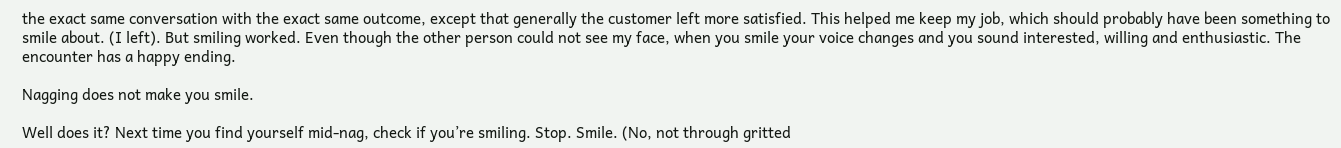the exact same conversation with the exact same outcome, except that generally the customer left more satisfied. This helped me keep my job, which should probably have been something to smile about. (I left). But smiling worked. Even though the other person could not see my face, when you smile your voice changes and you sound interested, willing and enthusiastic. The encounter has a happy ending.

Nagging does not make you smile.

Well does it? Next time you find yourself mid-nag, check if you’re smiling. Stop. Smile. (No, not through gritted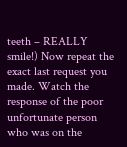teeth – REALLY smile!) Now repeat the exact last request you made. Watch the response of the poor unfortunate person who was on the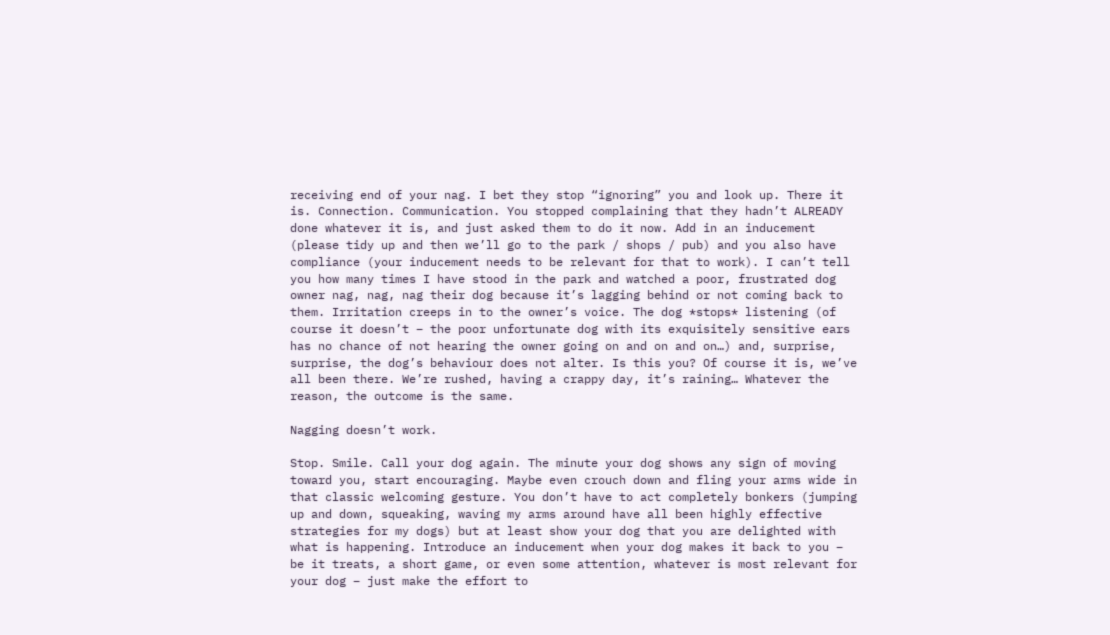receiving end of your nag. I bet they stop “ignoring” you and look up. There it is. Connection. Communication. You stopped complaining that they hadn’t ALREADY done whatever it is, and just asked them to do it now. Add in an inducement (please tidy up and then we’ll go to the park / shops / pub) and you also have compliance (your inducement needs to be relevant for that to work). I can’t tell you how many times I have stood in the park and watched a poor, frustrated dog owner nag, nag, nag their dog because it’s lagging behind or not coming back to them. Irritation creeps in to the owner’s voice. The dog *stops* listening (of course it doesn’t – the poor unfortunate dog with its exquisitely sensitive ears has no chance of not hearing the owner going on and on and on…) and, surprise, surprise, the dog’s behaviour does not alter. Is this you? Of course it is, we’ve all been there. We’re rushed, having a crappy day, it’s raining… Whatever the reason, the outcome is the same.

Nagging doesn’t work.

Stop. Smile. Call your dog again. The minute your dog shows any sign of moving toward you, start encouraging. Maybe even crouch down and fling your arms wide in that classic welcoming gesture. You don’t have to act completely bonkers (jumping up and down, squeaking, waving my arms around have all been highly effective strategies for my dogs) but at least show your dog that you are delighted with what is happening. Introduce an inducement when your dog makes it back to you – be it treats, a short game, or even some attention, whatever is most relevant for your dog – just make the effort to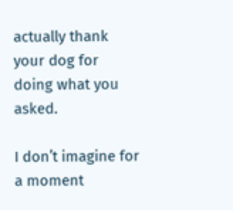actually thank your dog for doing what you asked.

I don’t imagine for a moment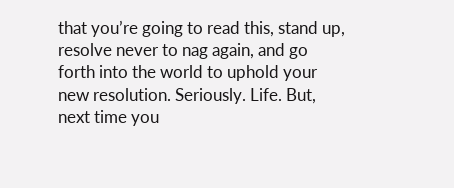that you’re going to read this, stand up, resolve never to nag again, and go forth into the world to uphold your new resolution. Seriously. Life. But, next time you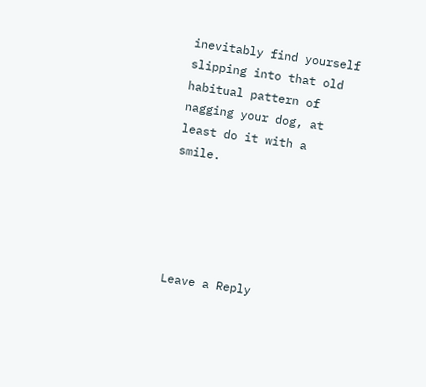inevitably find yourself slipping into that old habitual pattern of nagging your dog, at least do it with a smile.





Leave a Reply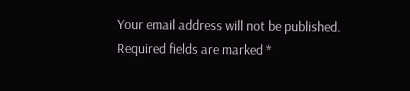Your email address will not be published. Required fields are marked *